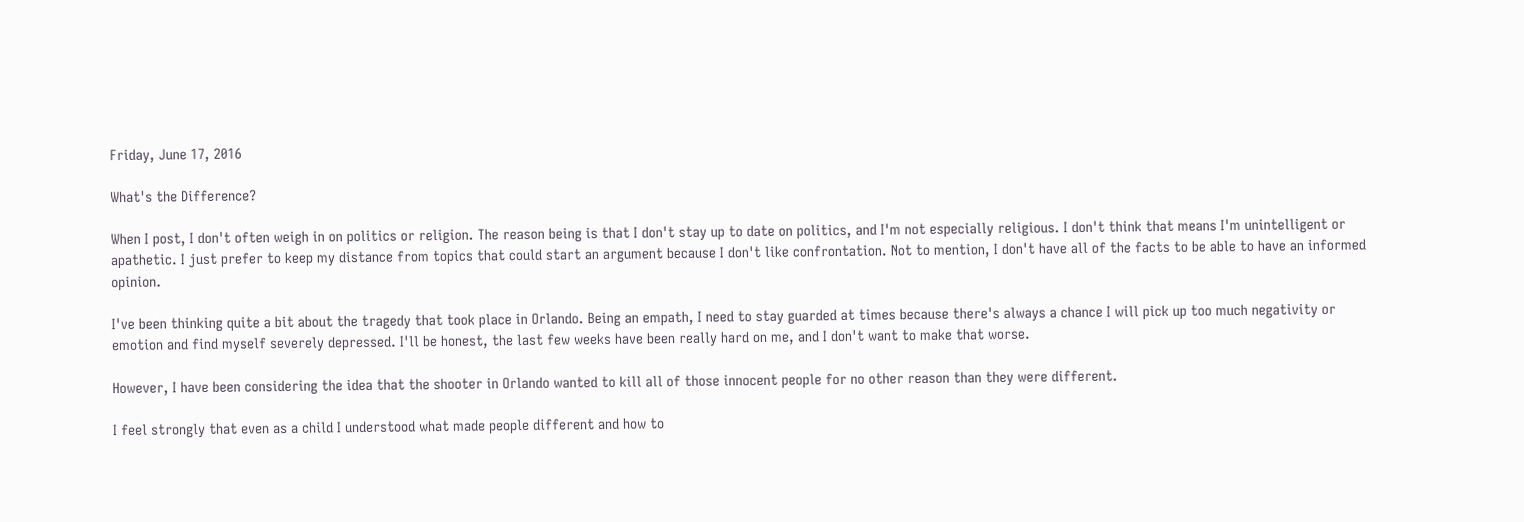Friday, June 17, 2016

What's the Difference?

When I post, I don't often weigh in on politics or religion. The reason being is that I don't stay up to date on politics, and I'm not especially religious. I don't think that means I'm unintelligent or apathetic. I just prefer to keep my distance from topics that could start an argument because I don't like confrontation. Not to mention, I don't have all of the facts to be able to have an informed opinion.

I've been thinking quite a bit about the tragedy that took place in Orlando. Being an empath, I need to stay guarded at times because there's always a chance I will pick up too much negativity or emotion and find myself severely depressed. I'll be honest, the last few weeks have been really hard on me, and I don't want to make that worse.

However, I have been considering the idea that the shooter in Orlando wanted to kill all of those innocent people for no other reason than they were different.

I feel strongly that even as a child I understood what made people different and how to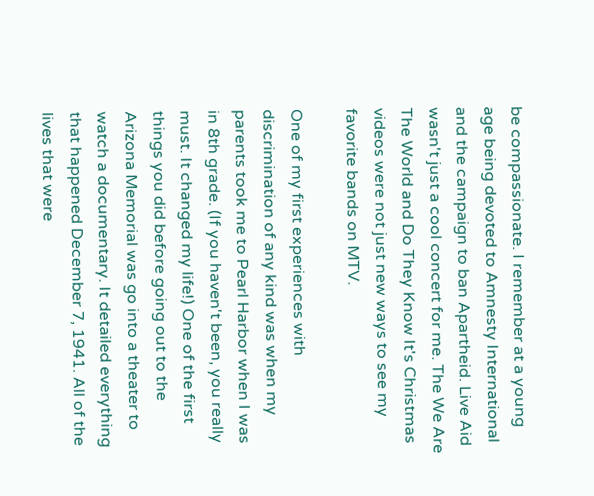be compassionate. I remember at a young age being devoted to Amnesty International and the campaign to ban Apartheid. Live Aid wasn't just a cool concert for me. The We Are The World and Do They Know It's Christmas videos were not just new ways to see my favorite bands on MTV.

One of my first experiences with discrimination of any kind was when my parents took me to Pearl Harbor when I was in 8th grade. (If you haven't been, you really must. It changed my life!) One of the first things you did before going out to the Arizona Memorial was go into a theater to watch a documentary. It detailed everything that happened December 7, 1941. All of the lives that were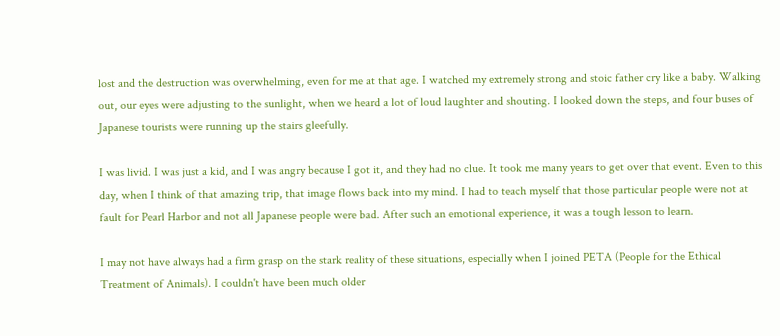lost and the destruction was overwhelming, even for me at that age. I watched my extremely strong and stoic father cry like a baby. Walking out, our eyes were adjusting to the sunlight, when we heard a lot of loud laughter and shouting. I looked down the steps, and four buses of Japanese tourists were running up the stairs gleefully.

I was livid. I was just a kid, and I was angry because I got it, and they had no clue. It took me many years to get over that event. Even to this day, when I think of that amazing trip, that image flows back into my mind. I had to teach myself that those particular people were not at fault for Pearl Harbor and not all Japanese people were bad. After such an emotional experience, it was a tough lesson to learn.

I may not have always had a firm grasp on the stark reality of these situations, especially when I joined PETA (People for the Ethical Treatment of Animals). I couldn't have been much older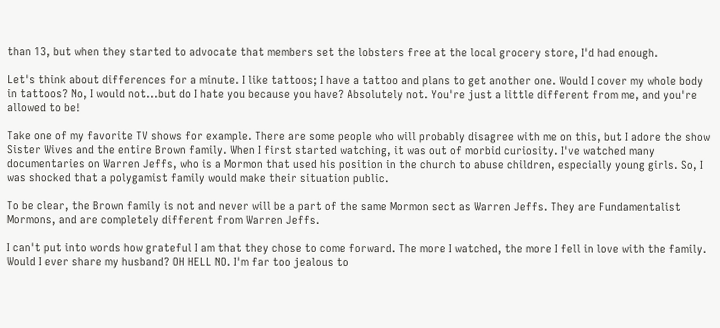than 13, but when they started to advocate that members set the lobsters free at the local grocery store, I'd had enough.

Let's think about differences for a minute. I like tattoos; I have a tattoo and plans to get another one. Would I cover my whole body in tattoos? No, I would not...but do I hate you because you have? Absolutely not. You're just a little different from me, and you're allowed to be!

Take one of my favorite TV shows for example. There are some people who will probably disagree with me on this, but I adore the show Sister Wives and the entire Brown family. When I first started watching, it was out of morbid curiosity. I've watched many documentaries on Warren Jeffs, who is a Mormon that used his position in the church to abuse children, especially young girls. So, I was shocked that a polygamist family would make their situation public.

To be clear, the Brown family is not and never will be a part of the same Mormon sect as Warren Jeffs. They are Fundamentalist Mormons, and are completely different from Warren Jeffs.

I can't put into words how grateful I am that they chose to come forward. The more I watched, the more I fell in love with the family. Would I ever share my husband? OH HELL NO. I'm far too jealous to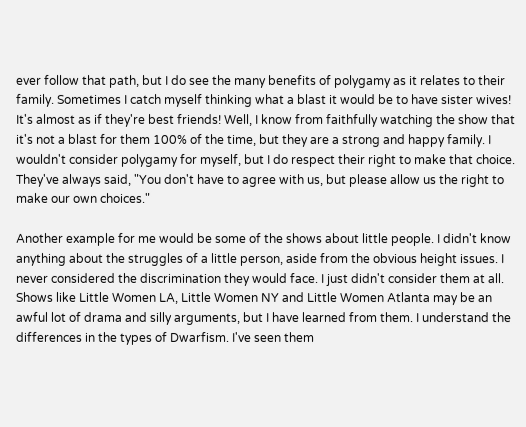ever follow that path, but I do see the many benefits of polygamy as it relates to their family. Sometimes I catch myself thinking what a blast it would be to have sister wives! It's almost as if they're best friends! Well, I know from faithfully watching the show that it's not a blast for them 100% of the time, but they are a strong and happy family. I wouldn't consider polygamy for myself, but I do respect their right to make that choice. They've always said, "You don't have to agree with us, but please allow us the right to make our own choices."

Another example for me would be some of the shows about little people. I didn't know anything about the struggles of a little person, aside from the obvious height issues. I never considered the discrimination they would face. I just didn't consider them at all. Shows like Little Women LA, Little Women NY and Little Women Atlanta may be an awful lot of drama and silly arguments, but I have learned from them. I understand the differences in the types of Dwarfism. I've seen them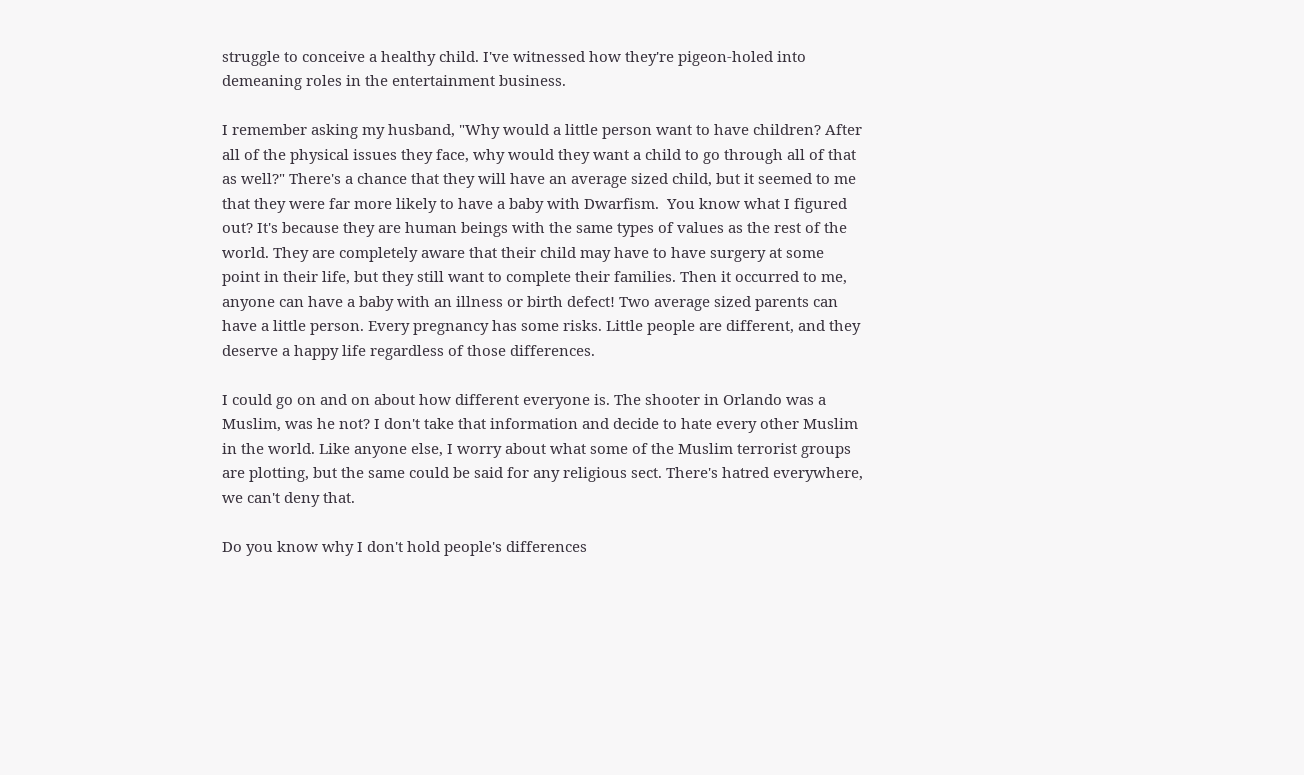struggle to conceive a healthy child. I've witnessed how they're pigeon-holed into demeaning roles in the entertainment business.

I remember asking my husband, "Why would a little person want to have children? After all of the physical issues they face, why would they want a child to go through all of that as well?" There's a chance that they will have an average sized child, but it seemed to me that they were far more likely to have a baby with Dwarfism.  You know what I figured out? It's because they are human beings with the same types of values as the rest of the world. They are completely aware that their child may have to have surgery at some point in their life, but they still want to complete their families. Then it occurred to me, anyone can have a baby with an illness or birth defect! Two average sized parents can have a little person. Every pregnancy has some risks. Little people are different, and they deserve a happy life regardless of those differences.

I could go on and on about how different everyone is. The shooter in Orlando was a Muslim, was he not? I don't take that information and decide to hate every other Muslim in the world. Like anyone else, I worry about what some of the Muslim terrorist groups are plotting, but the same could be said for any religious sect. There's hatred everywhere, we can't deny that.

Do you know why I don't hold people's differences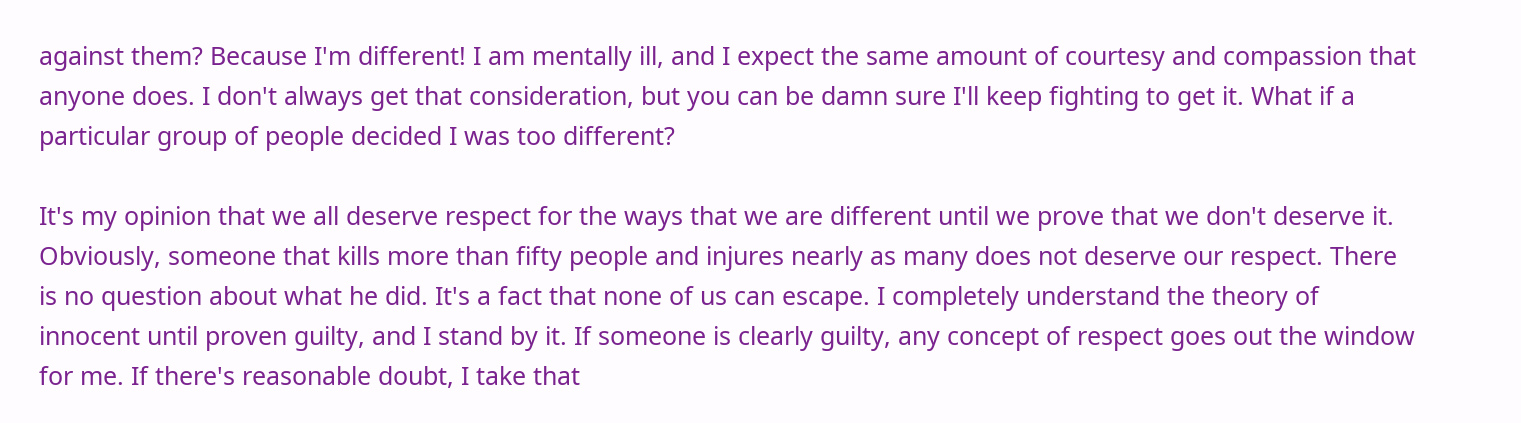against them? Because I'm different! I am mentally ill, and I expect the same amount of courtesy and compassion that anyone does. I don't always get that consideration, but you can be damn sure I'll keep fighting to get it. What if a particular group of people decided I was too different?

It's my opinion that we all deserve respect for the ways that we are different until we prove that we don't deserve it. Obviously, someone that kills more than fifty people and injures nearly as many does not deserve our respect. There is no question about what he did. It's a fact that none of us can escape. I completely understand the theory of innocent until proven guilty, and I stand by it. If someone is clearly guilty, any concept of respect goes out the window for me. If there's reasonable doubt, I take that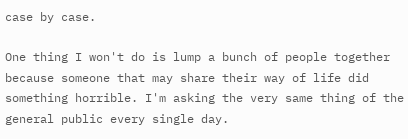case by case.

One thing I won't do is lump a bunch of people together because someone that may share their way of life did something horrible. I'm asking the very same thing of the general public every single day.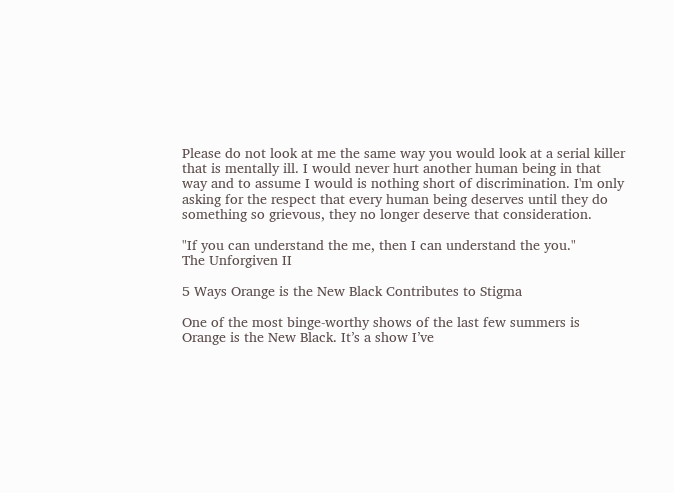Please do not look at me the same way you would look at a serial killer that is mentally ill. I would never hurt another human being in that way and to assume I would is nothing short of discrimination. I'm only asking for the respect that every human being deserves until they do something so grievous, they no longer deserve that consideration.

"If you can understand the me, then I can understand the you."
The Unforgiven II

5 Ways Orange is the New Black Contributes to Stigma

One of the most binge-worthy shows of the last few summers is Orange is the New Black. It’s a show I’ve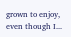grown to enjoy, even though I...